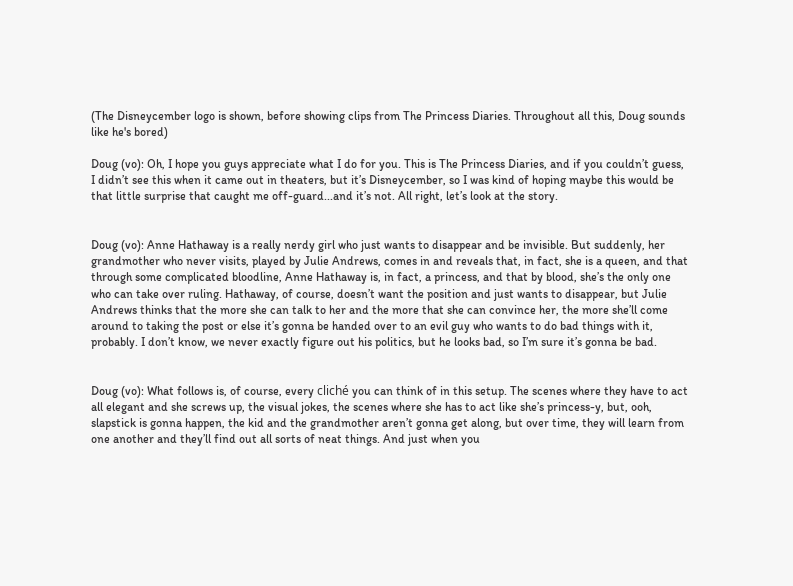(The Disneycember logo is shown, before showing clips from The Princess Diaries. Throughout all this, Doug sounds like he's bored)

Doug (vo): Oh, I hope you guys appreciate what I do for you. This is The Princess Diaries, and if you couldn’t guess, I didn’t see this when it came out in theaters, but it’s Disneycember, so I was kind of hoping maybe this would be that little surprise that caught me off-guard...and it’s not. All right, let’s look at the story.


Doug (vo): Anne Hathaway is a really nerdy girl who just wants to disappear and be invisible. But suddenly, her grandmother who never visits, played by Julie Andrews, comes in and reveals that, in fact, she is a queen, and that through some complicated bloodline, Anne Hathaway is, in fact, a princess, and that by blood, she’s the only one who can take over ruling. Hathaway, of course, doesn’t want the position and just wants to disappear, but Julie Andrews thinks that the more she can talk to her and the more that she can convince her, the more she’ll come around to taking the post or else it’s gonna be handed over to an evil guy who wants to do bad things with it, probably. I don’t know, we never exactly figure out his politics, but he looks bad, so I’m sure it’s gonna be bad.


Doug (vo): What follows is, of course, every cliché you can think of in this setup. The scenes where they have to act all elegant and she screws up, the visual jokes, the scenes where she has to act like she’s princess-y, but, ooh, slapstick is gonna happen, the kid and the grandmother aren’t gonna get along, but over time, they will learn from one another and they’ll find out all sorts of neat things. And just when you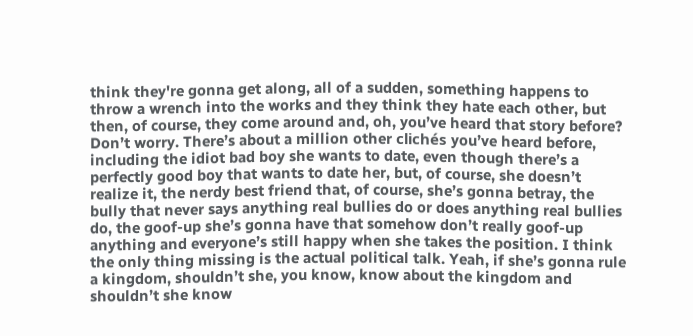think they're gonna get along, all of a sudden, something happens to throw a wrench into the works and they think they hate each other, but then, of course, they come around and, oh, you’ve heard that story before? Don’t worry. There’s about a million other clichés you’ve heard before, including the idiot bad boy she wants to date, even though there’s a perfectly good boy that wants to date her, but, of course, she doesn’t realize it, the nerdy best friend that, of course, she’s gonna betray, the bully that never says anything real bullies do or does anything real bullies do, the goof-up she’s gonna have that somehow don’t really goof-up anything and everyone’s still happy when she takes the position. I think the only thing missing is the actual political talk. Yeah, if she’s gonna rule a kingdom, shouldn’t she, you know, know about the kingdom and shouldn’t she know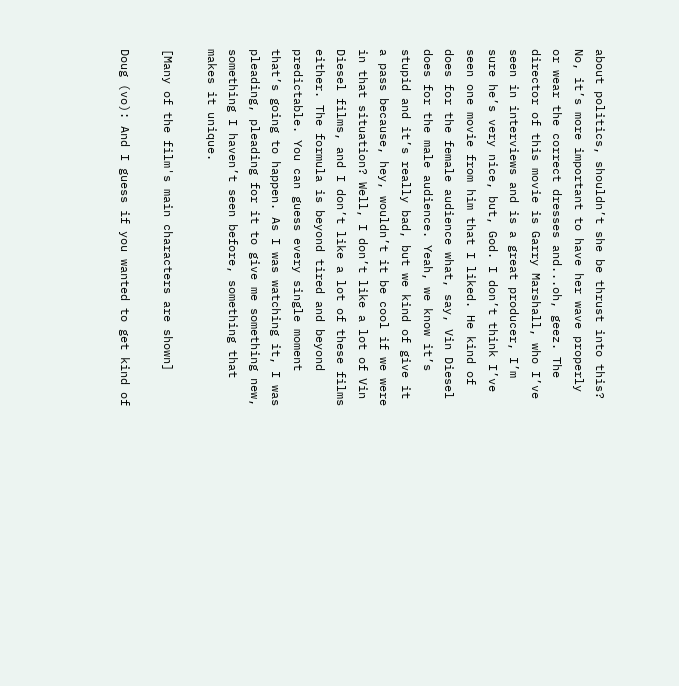about politics, shouldn’t she be thrust into this? No, it’s more important to have her wave properly or wear the correct dresses and...oh, geez. The director of this movie is Garry Marshall, who I’ve seen in interviews and is a great producer, I’m sure he’s very nice, but, God. I don’t think I’ve seen one movie from him that I liked. He kind of does for the female audience what, say, Vin Diesel does for the male audience. Yeah, we know it’s stupid and it’s really bad, but we kind of give it a pass because, hey, wouldn’t it be cool if we were in that situation? Well, I don’t like a lot of Vin Diesel films, and I don’t like a lot of these films either. The formula is beyond tired and beyond predictable. You can guess every single moment that’s going to happen. As I was watching it, I was pleading, pleading for it to give me something new, something I haven’t seen before, something that makes it unique.

[Many of the film's main characters are shown]

Doug (vo): And I guess if you wanted to get kind of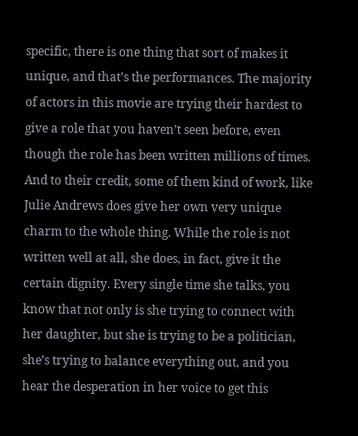specific, there is one thing that sort of makes it unique, and that’s the performances. The majority of actors in this movie are trying their hardest to give a role that you haven’t seen before, even though the role has been written millions of times. And to their credit, some of them kind of work, like Julie Andrews does give her own very unique charm to the whole thing. While the role is not written well at all, she does, in fact, give it the certain dignity. Every single time she talks, you know that not only is she trying to connect with her daughter, but she is trying to be a politician, she’s trying to balance everything out, and you hear the desperation in her voice to get this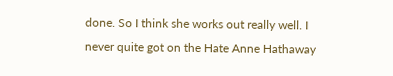done. So I think she works out really well. I never quite got on the Hate Anne Hathaway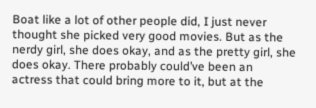Boat like a lot of other people did, I just never thought she picked very good movies. But as the nerdy girl, she does okay, and as the pretty girl, she does okay. There probably could’ve been an actress that could bring more to it, but at the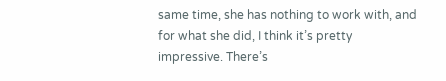same time, she has nothing to work with, and for what she did, I think it’s pretty impressive. There’s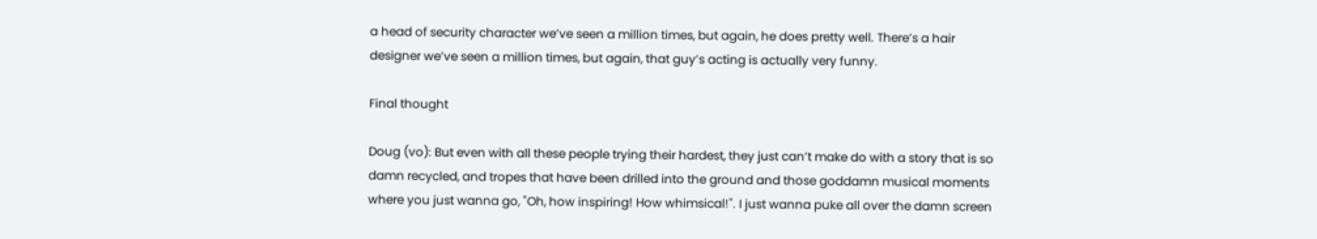a head of security character we’ve seen a million times, but again, he does pretty well. There’s a hair designer we’ve seen a million times, but again, that guy’s acting is actually very funny.

Final thought

Doug (vo): But even with all these people trying their hardest, they just can’t make do with a story that is so damn recycled, and tropes that have been drilled into the ground and those goddamn musical moments where you just wanna go, "Oh, how inspiring! How whimsical!". I just wanna puke all over the damn screen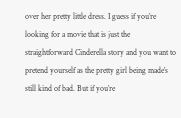over her pretty little dress. I guess if you’re looking for a movie that is just the straightforward Cinderella story and you want to pretend yourself as the pretty girl being made’s still kind of bad. But if you’re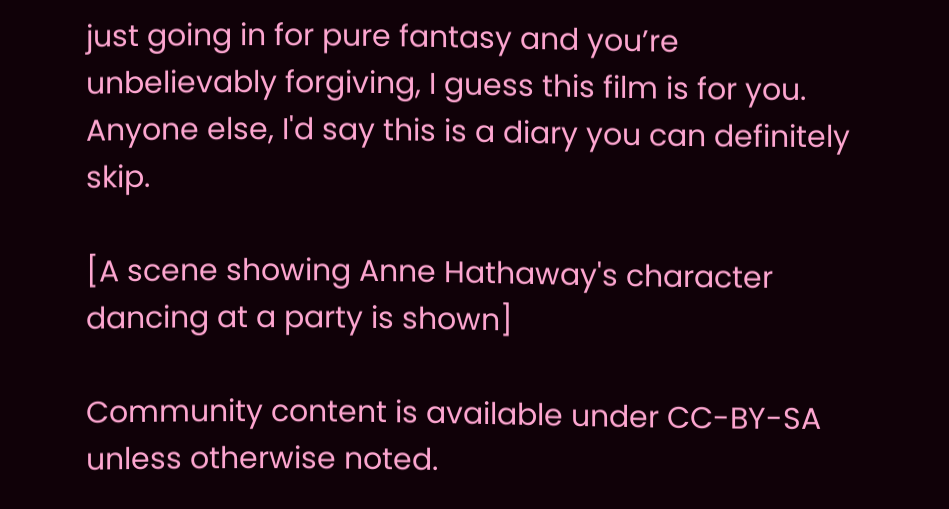just going in for pure fantasy and you’re unbelievably forgiving, I guess this film is for you. Anyone else, I'd say this is a diary you can definitely skip.

[A scene showing Anne Hathaway's character dancing at a party is shown]

Community content is available under CC-BY-SA unless otherwise noted.